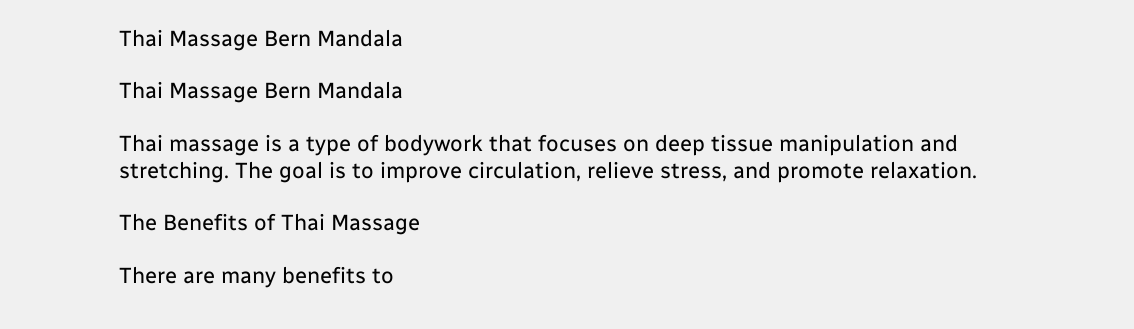Thai Massage Bern Mandala

Thai Massage Bern Mandala

Thai massage is a type of bodywork that focuses on deep tissue manipulation and stretching. The goal is to improve circulation, relieve stress, and promote relaxation.

The Benefits of Thai Massage

There are many benefits to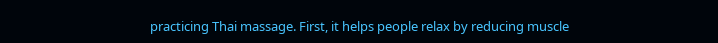practicing Thai massage. First, it helps people relax by reducing muscle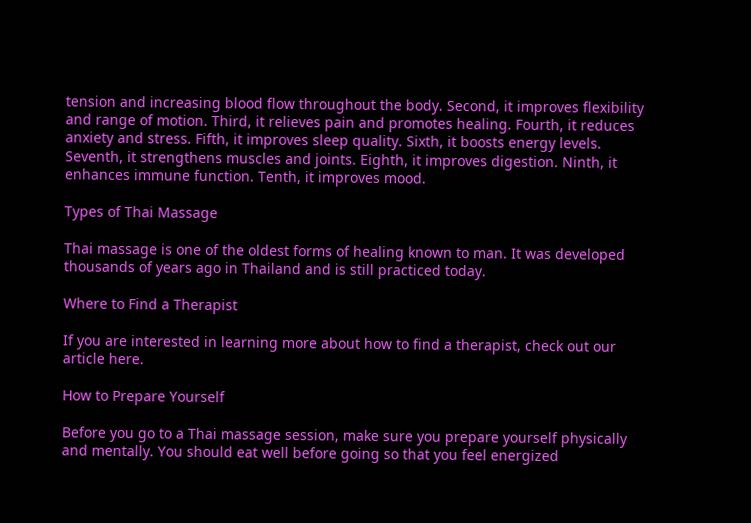tension and increasing blood flow throughout the body. Second, it improves flexibility and range of motion. Third, it relieves pain and promotes healing. Fourth, it reduces anxiety and stress. Fifth, it improves sleep quality. Sixth, it boosts energy levels. Seventh, it strengthens muscles and joints. Eighth, it improves digestion. Ninth, it enhances immune function. Tenth, it improves mood.

Types of Thai Massage

Thai massage is one of the oldest forms of healing known to man. It was developed thousands of years ago in Thailand and is still practiced today.

Where to Find a Therapist

If you are interested in learning more about how to find a therapist, check out our article here.

How to Prepare Yourself

Before you go to a Thai massage session, make sure you prepare yourself physically and mentally. You should eat well before going so that you feel energized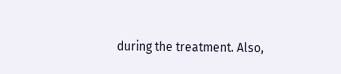during the treatment. Also,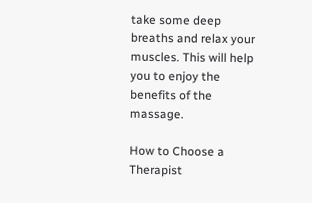take some deep breaths and relax your muscles. This will help you to enjoy the benefits of the massage.

How to Choose a Therapist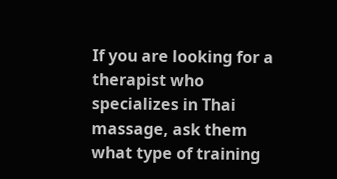If you are looking for a therapist who specializes in Thai massage, ask them what type of training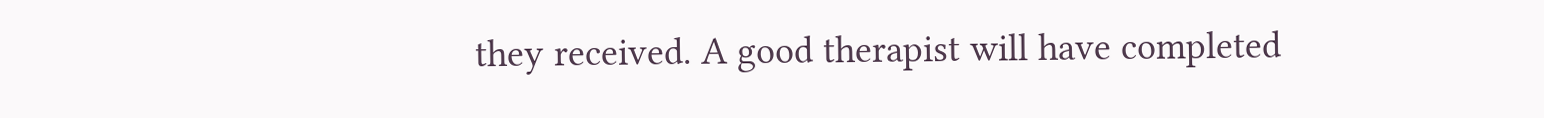they received. A good therapist will have completed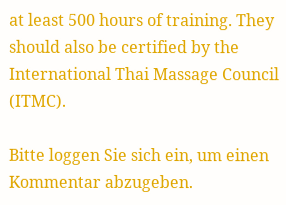at least 500 hours of training. They should also be certified by the International Thai Massage Council (ITMC).

Bitte loggen Sie sich ein, um einen Kommentar abzugeben.